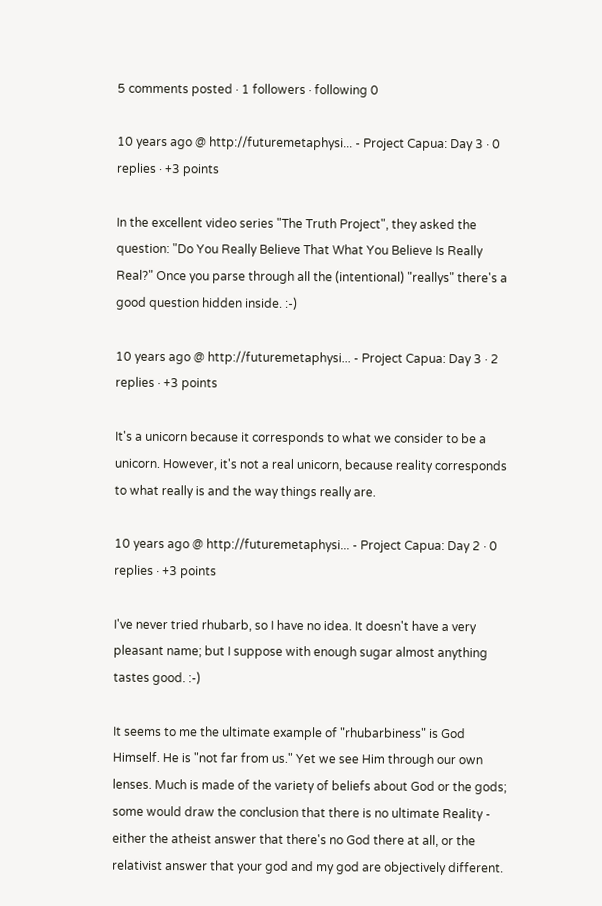5 comments posted · 1 followers · following 0

10 years ago @ http://futuremetaphysi... - Project Capua: Day 3 · 0 replies · +3 points

In the excellent video series "The Truth Project", they asked the question: "Do You Really Believe That What You Believe Is Really Real?" Once you parse through all the (intentional) "reallys" there's a good question hidden inside. :-)

10 years ago @ http://futuremetaphysi... - Project Capua: Day 3 · 2 replies · +3 points

It's a unicorn because it corresponds to what we consider to be a unicorn. However, it's not a real unicorn, because reality corresponds to what really is and the way things really are.

10 years ago @ http://futuremetaphysi... - Project Capua: Day 2 · 0 replies · +3 points

I've never tried rhubarb, so I have no idea. It doesn't have a very pleasant name; but I suppose with enough sugar almost anything tastes good. :-)

It seems to me the ultimate example of "rhubarbiness" is God Himself. He is "not far from us." Yet we see Him through our own lenses. Much is made of the variety of beliefs about God or the gods; some would draw the conclusion that there is no ultimate Reality - either the atheist answer that there's no God there at all, or the relativist answer that your god and my god are objectively different.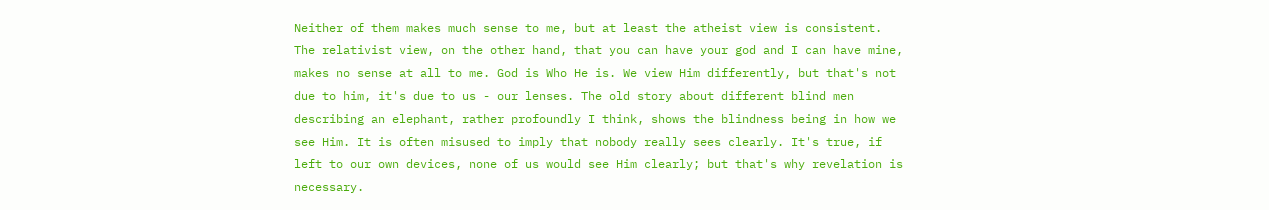Neither of them makes much sense to me, but at least the atheist view is consistent. The relativist view, on the other hand, that you can have your god and I can have mine, makes no sense at all to me. God is Who He is. We view Him differently, but that's not due to him, it's due to us - our lenses. The old story about different blind men describing an elephant, rather profoundly I think, shows the blindness being in how we see Him. It is often misused to imply that nobody really sees clearly. It's true, if left to our own devices, none of us would see Him clearly; but that's why revelation is necessary.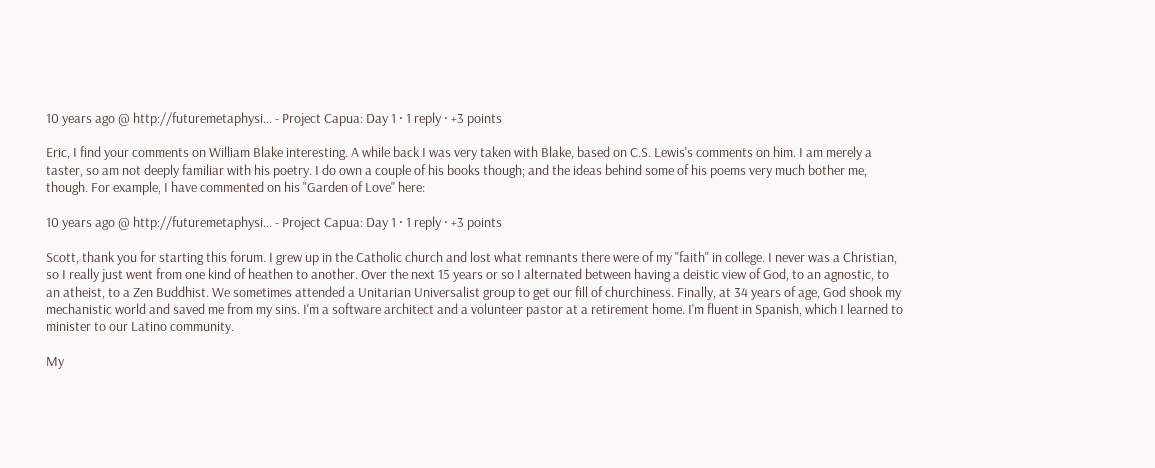10 years ago @ http://futuremetaphysi... - Project Capua: Day 1 · 1 reply · +3 points

Eric, I find your comments on William Blake interesting. A while back I was very taken with Blake, based on C.S. Lewis's comments on him. I am merely a taster, so am not deeply familiar with his poetry. I do own a couple of his books though; and the ideas behind some of his poems very much bother me, though. For example, I have commented on his "Garden of Love" here:

10 years ago @ http://futuremetaphysi... - Project Capua: Day 1 · 1 reply · +3 points

Scott, thank you for starting this forum. I grew up in the Catholic church and lost what remnants there were of my "faith" in college. I never was a Christian, so I really just went from one kind of heathen to another. Over the next 15 years or so I alternated between having a deistic view of God, to an agnostic, to an atheist, to a Zen Buddhist. We sometimes attended a Unitarian Universalist group to get our fill of churchiness. Finally, at 34 years of age, God shook my mechanistic world and saved me from my sins. I'm a software architect and a volunteer pastor at a retirement home. I'm fluent in Spanish, which I learned to minister to our Latino community.

My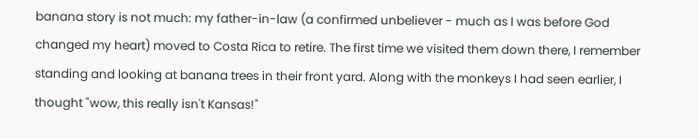banana story is not much: my father-in-law (a confirmed unbeliever - much as I was before God changed my heart) moved to Costa Rica to retire. The first time we visited them down there, I remember standing and looking at banana trees in their front yard. Along with the monkeys I had seen earlier, I thought "wow, this really isn't Kansas!"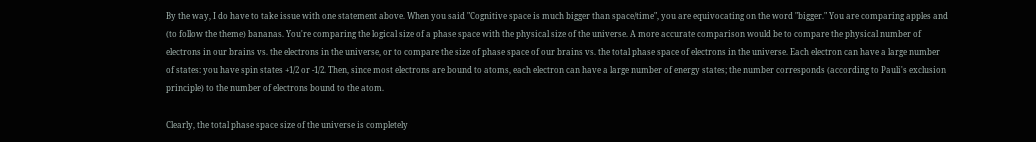By the way, I do have to take issue with one statement above. When you said "Cognitive space is much bigger than space/time", you are equivocating on the word "bigger." You are comparing apples and (to follow the theme) bananas. You're comparing the logical size of a phase space with the physical size of the universe. A more accurate comparison would be to compare the physical number of electrons in our brains vs. the electrons in the universe, or to compare the size of phase space of our brains vs. the total phase space of electrons in the universe. Each electron can have a large number of states: you have spin states +1/2 or -1/2. Then, since most electrons are bound to atoms, each electron can have a large number of energy states; the number corresponds (according to Pauli's exclusion principle) to the number of electrons bound to the atom.

Clearly, the total phase space size of the universe is completely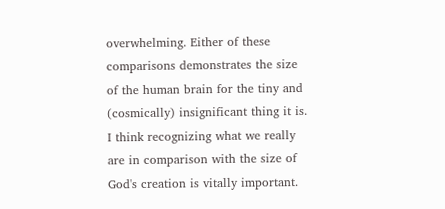overwhelming. Either of these comparisons demonstrates the size of the human brain for the tiny and (cosmically) insignificant thing it is. I think recognizing what we really are in comparison with the size of God's creation is vitally important.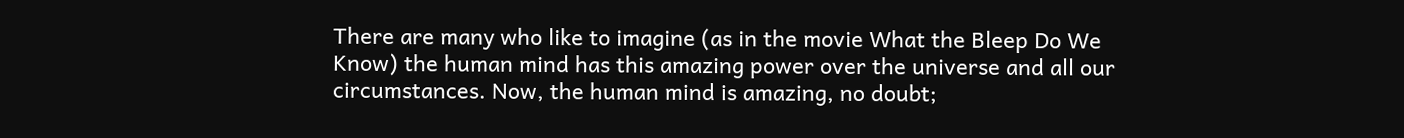There are many who like to imagine (as in the movie What the Bleep Do We Know) the human mind has this amazing power over the universe and all our circumstances. Now, the human mind is amazing, no doubt;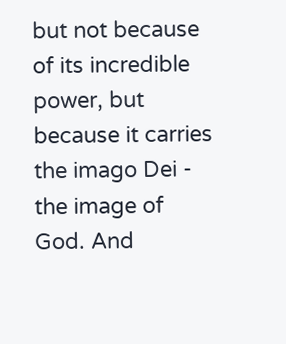but not because of its incredible power, but because it carries the imago Dei - the image of God. And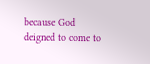because God deigned to come to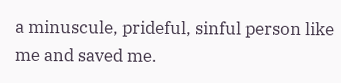a minuscule, prideful, sinful person like me and saved me.